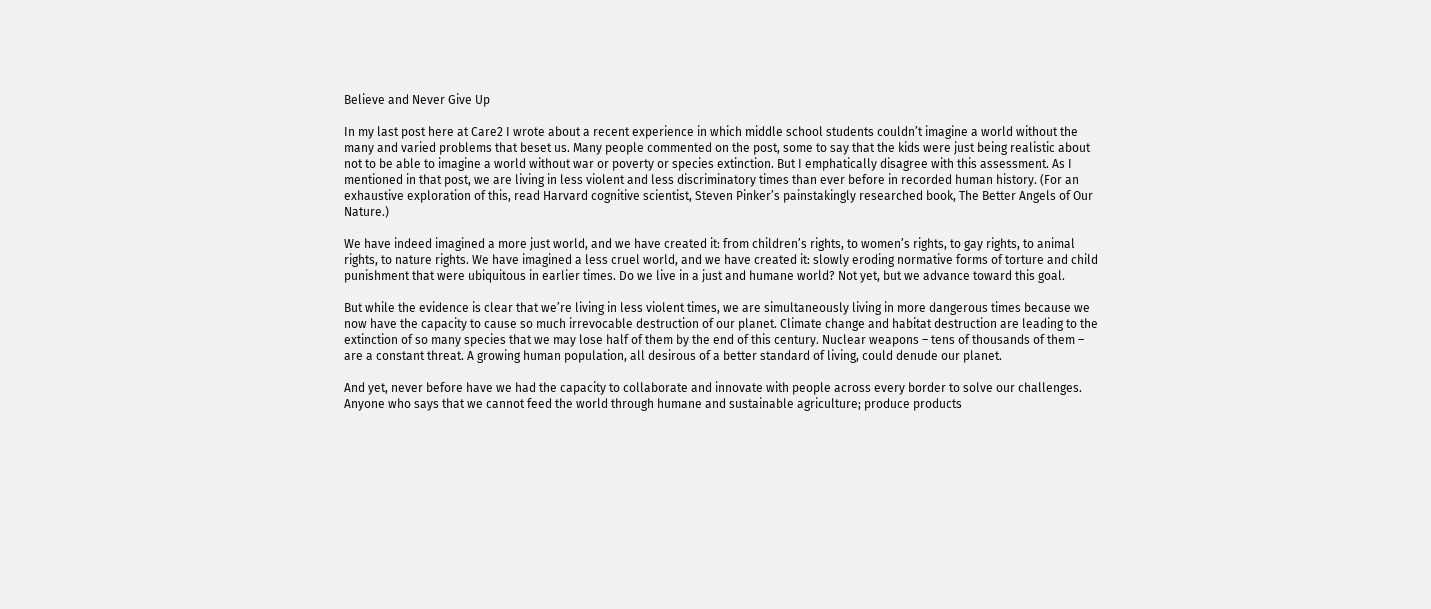Believe and Never Give Up

In my last post here at Care2 I wrote about a recent experience in which middle school students couldn’t imagine a world without the many and varied problems that beset us. Many people commented on the post, some to say that the kids were just being realistic about not to be able to imagine a world without war or poverty or species extinction. But I emphatically disagree with this assessment. As I mentioned in that post, we are living in less violent and less discriminatory times than ever before in recorded human history. (For an exhaustive exploration of this, read Harvard cognitive scientist, Steven Pinker’s painstakingly researched book, The Better Angels of Our Nature.)

We have indeed imagined a more just world, and we have created it: from children’s rights, to women’s rights, to gay rights, to animal rights, to nature rights. We have imagined a less cruel world, and we have created it: slowly eroding normative forms of torture and child punishment that were ubiquitous in earlier times. Do we live in a just and humane world? Not yet, but we advance toward this goal.

But while the evidence is clear that we’re living in less violent times, we are simultaneously living in more dangerous times because we now have the capacity to cause so much irrevocable destruction of our planet. Climate change and habitat destruction are leading to the extinction of so many species that we may lose half of them by the end of this century. Nuclear weapons – tens of thousands of them – are a constant threat. A growing human population, all desirous of a better standard of living, could denude our planet.

And yet, never before have we had the capacity to collaborate and innovate with people across every border to solve our challenges. Anyone who says that we cannot feed the world through humane and sustainable agriculture; produce products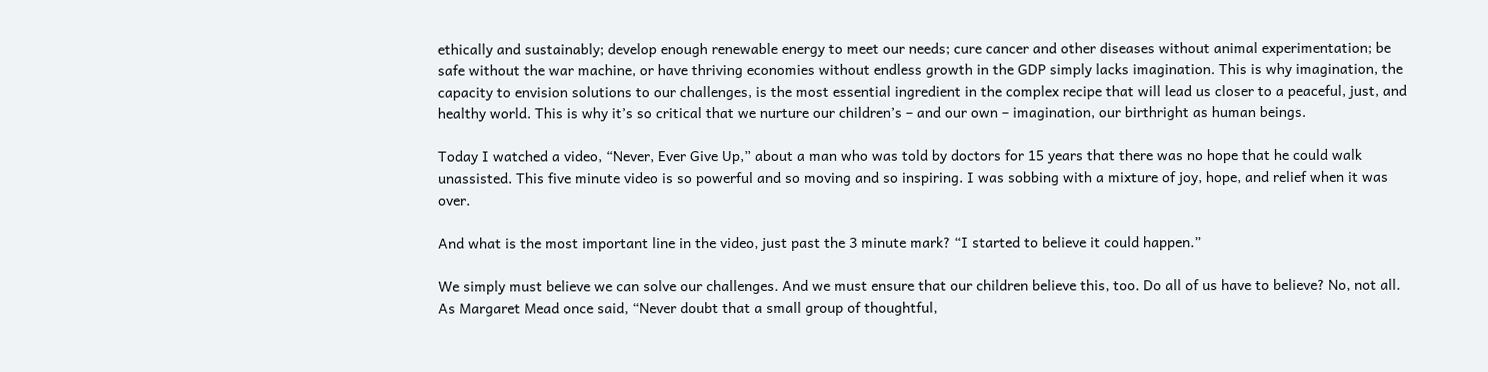ethically and sustainably; develop enough renewable energy to meet our needs; cure cancer and other diseases without animal experimentation; be safe without the war machine, or have thriving economies without endless growth in the GDP simply lacks imagination. This is why imagination, the capacity to envision solutions to our challenges, is the most essential ingredient in the complex recipe that will lead us closer to a peaceful, just, and healthy world. This is why it’s so critical that we nurture our children’s – and our own – imagination, our birthright as human beings.

Today I watched a video, “Never, Ever Give Up,” about a man who was told by doctors for 15 years that there was no hope that he could walk unassisted. This five minute video is so powerful and so moving and so inspiring. I was sobbing with a mixture of joy, hope, and relief when it was over.

And what is the most important line in the video, just past the 3 minute mark? “I started to believe it could happen.”

We simply must believe we can solve our challenges. And we must ensure that our children believe this, too. Do all of us have to believe? No, not all. As Margaret Mead once said, “Never doubt that a small group of thoughtful,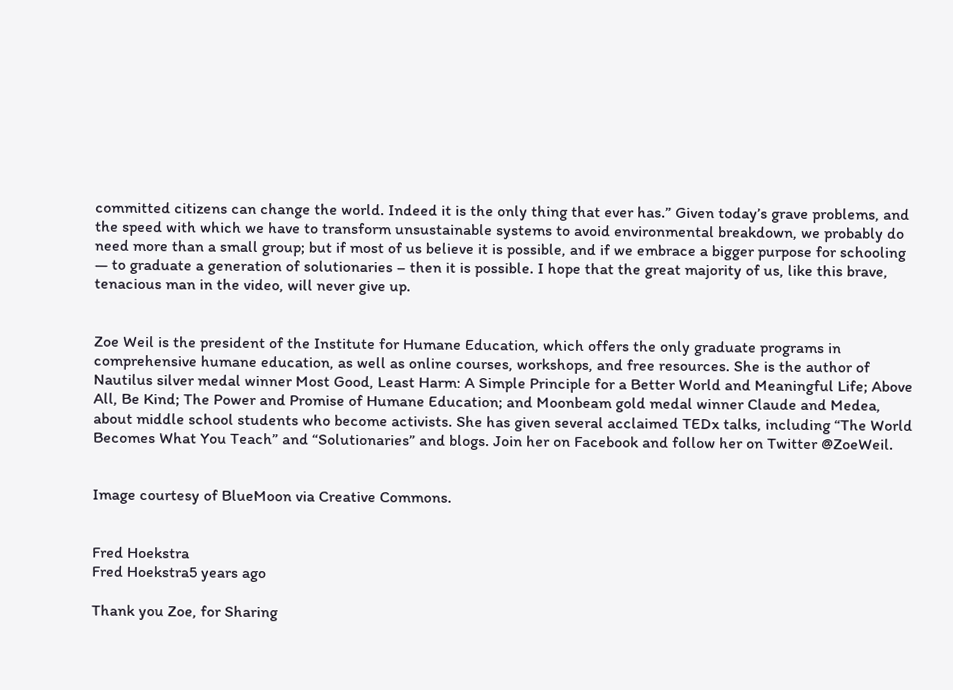committed citizens can change the world. Indeed it is the only thing that ever has.” Given today’s grave problems, and the speed with which we have to transform unsustainable systems to avoid environmental breakdown, we probably do need more than a small group; but if most of us believe it is possible, and if we embrace a bigger purpose for schooling — to graduate a generation of solutionaries – then it is possible. I hope that the great majority of us, like this brave, tenacious man in the video, will never give up.


Zoe Weil is the president of the Institute for Humane Education, which offers the only graduate programs in comprehensive humane education, as well as online courses, workshops, and free resources. She is the author of Nautilus silver medal winner Most Good, Least Harm: A Simple Principle for a Better World and Meaningful Life; Above All, Be Kind; The Power and Promise of Humane Education; and Moonbeam gold medal winner Claude and Medea, about middle school students who become activists. She has given several acclaimed TEDx talks, including “The World Becomes What You Teach” and “Solutionaries” and blogs. Join her on Facebook and follow her on Twitter @ZoeWeil.


Image courtesy of BlueMoon via Creative Commons.


Fred Hoekstra
Fred Hoekstra5 years ago

Thank you Zoe, for Sharing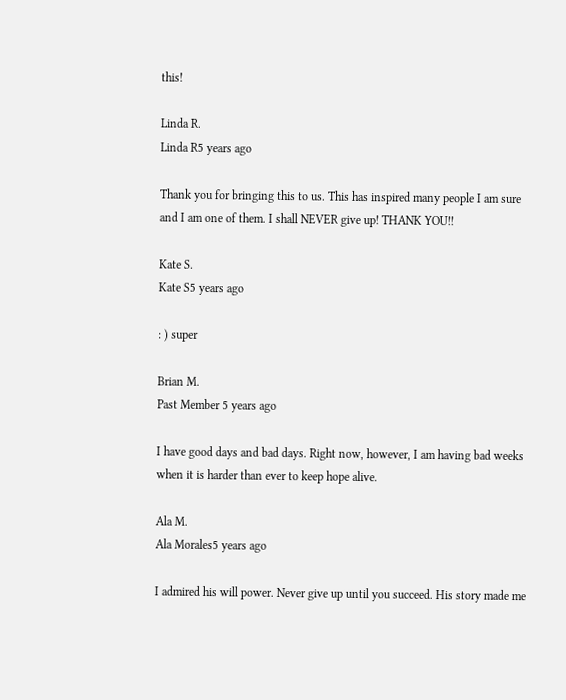this!

Linda R.
Linda R5 years ago

Thank you for bringing this to us. This has inspired many people I am sure and I am one of them. I shall NEVER give up! THANK YOU!!

Kate S.
Kate S5 years ago

: ) super

Brian M.
Past Member 5 years ago

I have good days and bad days. Right now, however, I am having bad weeks when it is harder than ever to keep hope alive.

Ala M.
Ala Morales5 years ago

I admired his will power. Never give up until you succeed. His story made me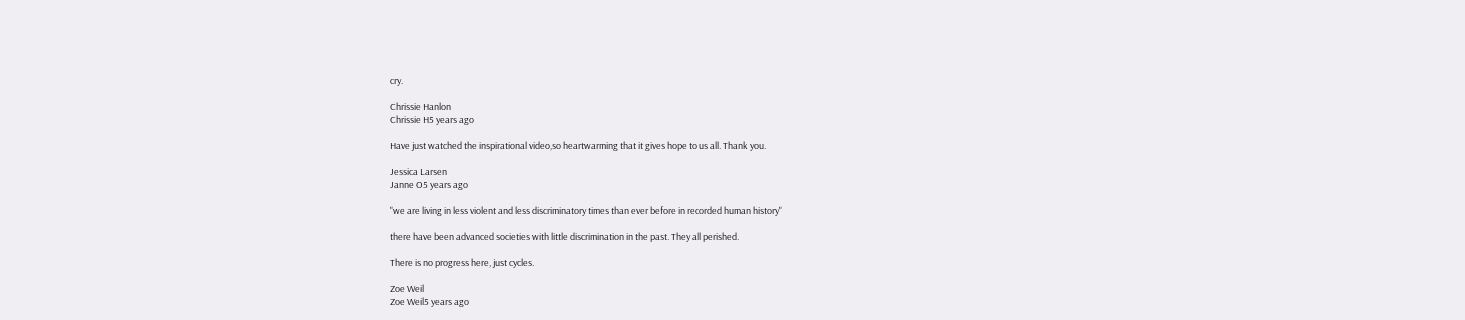cry.

Chrissie Hanlon
Chrissie H5 years ago

Have just watched the inspirational video,so heartwarming that it gives hope to us all. Thank you.

Jessica Larsen
Janne O5 years ago

"we are living in less violent and less discriminatory times than ever before in recorded human history"

there have been advanced societies with little discrimination in the past. They all perished.

There is no progress here, just cycles.

Zoe Weil
Zoe Weil5 years ago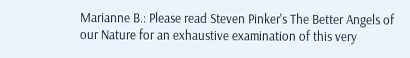Marianne B.: Please read Steven Pinker's The Better Angels of our Nature for an exhaustive examination of this very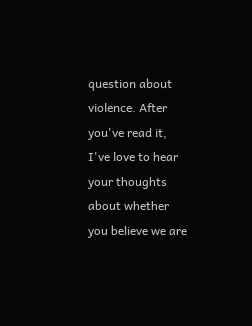question about violence. After you've read it, I've love to hear your thoughts about whether you believe we are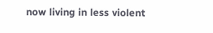now living in less violent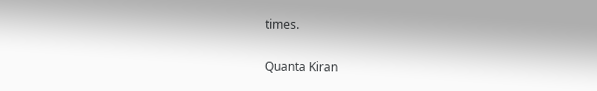times.

Quanta Kiran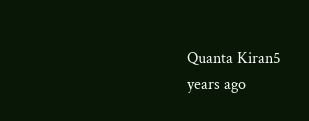Quanta Kiran5 years ago